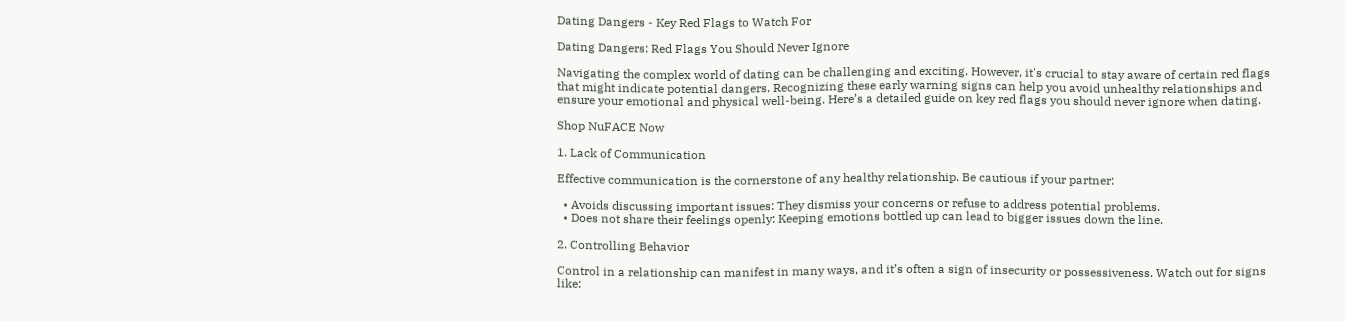Dating Dangers - Key Red Flags to Watch For

Dating Dangers: Red Flags You Should Never Ignore

Navigating the complex world of dating can be challenging and exciting. However, it's crucial to stay aware of certain red flags that might indicate potential dangers. Recognizing these early warning signs can help you avoid unhealthy relationships and ensure your emotional and physical well-being. Here’s a detailed guide on key red flags you should never ignore when dating.

Shop NuFACE Now

1. Lack of Communication

Effective communication is the cornerstone of any healthy relationship. Be cautious if your partner:

  • Avoids discussing important issues: They dismiss your concerns or refuse to address potential problems.
  • Does not share their feelings openly: Keeping emotions bottled up can lead to bigger issues down the line.

2. Controlling Behavior

Control in a relationship can manifest in many ways, and it’s often a sign of insecurity or possessiveness. Watch out for signs like: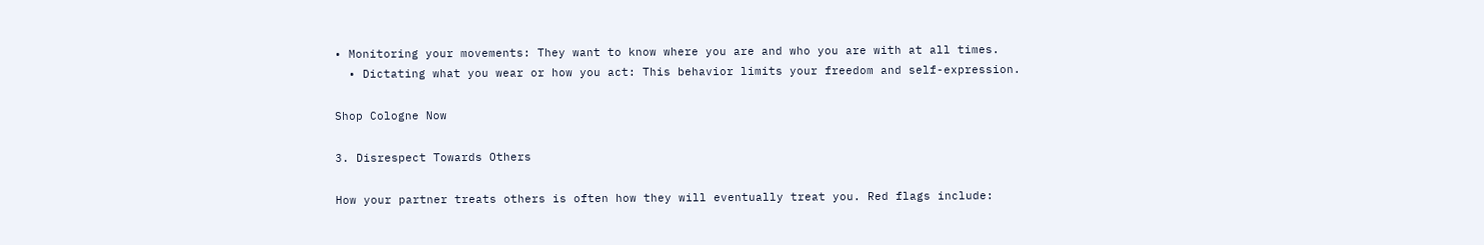• Monitoring your movements: They want to know where you are and who you are with at all times.
  • Dictating what you wear or how you act: This behavior limits your freedom and self-expression.

Shop Cologne Now

3. Disrespect Towards Others

How your partner treats others is often how they will eventually treat you. Red flags include: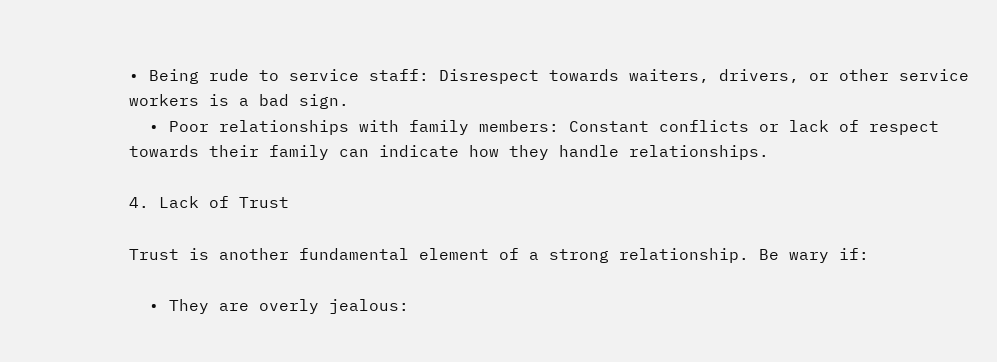• Being rude to service staff: Disrespect towards waiters, drivers, or other service workers is a bad sign.
  • Poor relationships with family members: Constant conflicts or lack of respect towards their family can indicate how they handle relationships.

4. Lack of Trust

Trust is another fundamental element of a strong relationship. Be wary if:

  • They are overly jealous: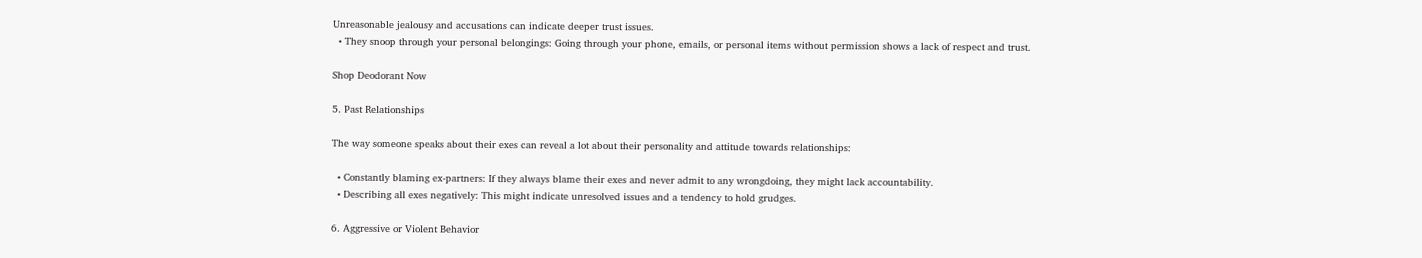Unreasonable jealousy and accusations can indicate deeper trust issues.
  • They snoop through your personal belongings: Going through your phone, emails, or personal items without permission shows a lack of respect and trust.

Shop Deodorant Now

5. Past Relationships

The way someone speaks about their exes can reveal a lot about their personality and attitude towards relationships:

  • Constantly blaming ex-partners: If they always blame their exes and never admit to any wrongdoing, they might lack accountability.
  • Describing all exes negatively: This might indicate unresolved issues and a tendency to hold grudges.

6. Aggressive or Violent Behavior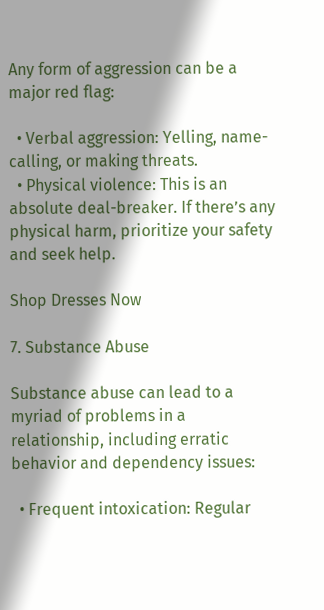Any form of aggression can be a major red flag:

  • Verbal aggression: Yelling, name-calling, or making threats.
  • Physical violence: This is an absolute deal-breaker. If there’s any physical harm, prioritize your safety and seek help.

Shop Dresses Now

7. Substance Abuse

Substance abuse can lead to a myriad of problems in a relationship, including erratic behavior and dependency issues:

  • Frequent intoxication: Regular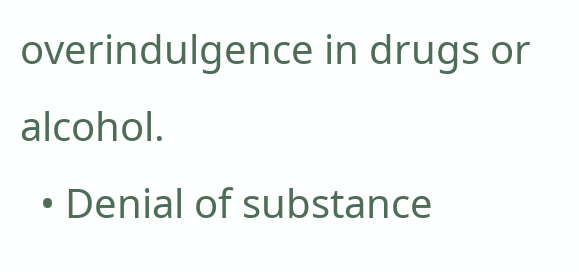overindulgence in drugs or alcohol.
  • Denial of substance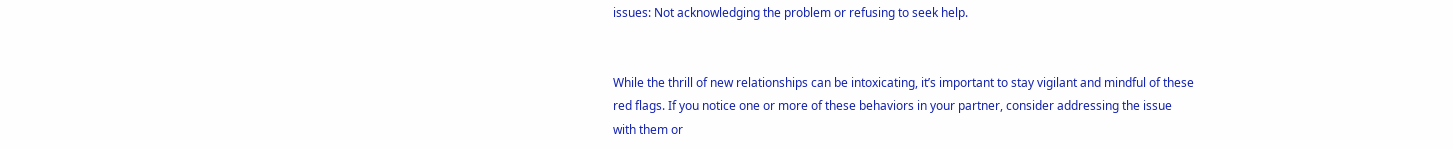issues: Not acknowledging the problem or refusing to seek help.


While the thrill of new relationships can be intoxicating, it’s important to stay vigilant and mindful of these red flags. If you notice one or more of these behaviors in your partner, consider addressing the issue with them or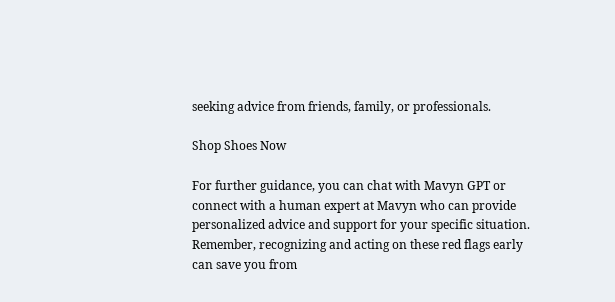seeking advice from friends, family, or professionals.

Shop Shoes Now

For further guidance, you can chat with Mavyn GPT or connect with a human expert at Mavyn who can provide personalized advice and support for your specific situation. Remember, recognizing and acting on these red flags early can save you from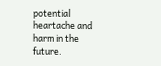potential heartache and harm in the future.